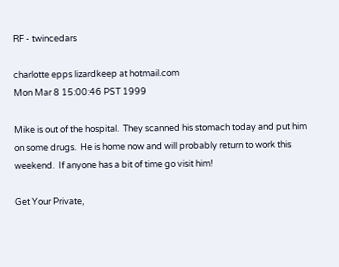RF - twincedars

charlotte epps lizardkeep at hotmail.com
Mon Mar 8 15:00:46 PST 1999

Mike is out of the hospital.  They scanned his stomach today and put him
on some drugs.  He is home now and will probably return to work this
weekend.  If anyone has a bit of time go visit him!

Get Your Private,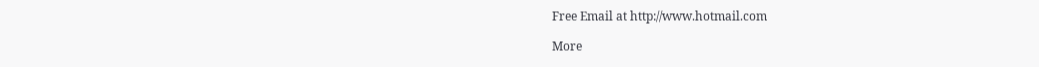Free Email at http://www.hotmail.com

More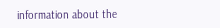information about the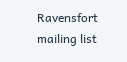Ravensfort mailing list